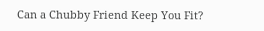Can a Chubby Friend Keep You Fit?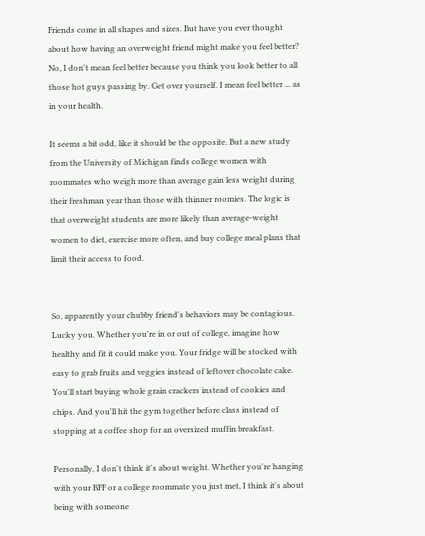Friends come in all shapes and sizes. But have you ever thought about how having an overweight friend might make you feel better? No, I don't mean feel better because you think you look better to all those hot guys passing by. Get over yourself. I mean feel better ... as in your health.

It seems a bit odd, like it should be the opposite. But a new study from the University of Michigan finds college women with roommates who weigh more than average gain less weight during their freshman year than those with thinner roomies. The logic is that overweight students are more likely than average-weight women to diet, exercise more often, and buy college meal plans that limit their access to food.


So, apparently your chubby friend's behaviors may be contagious. Lucky you. Whether you're in or out of college, imagine how healthy and fit it could make you. Your fridge will be stocked with easy to grab fruits and veggies instead of leftover chocolate cake. You'll start buying whole grain crackers instead of cookies and chips. And you'll hit the gym together before class instead of stopping at a coffee shop for an oversized muffin breakfast.

Personally, I don't think it's about weight. Whether you're hanging with your BFF or a college roommate you just met, I think it's about being with someone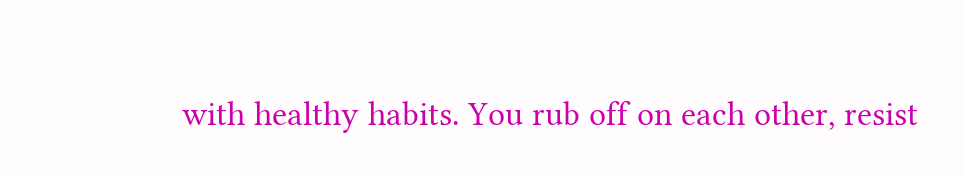with healthy habits. You rub off on each other, resist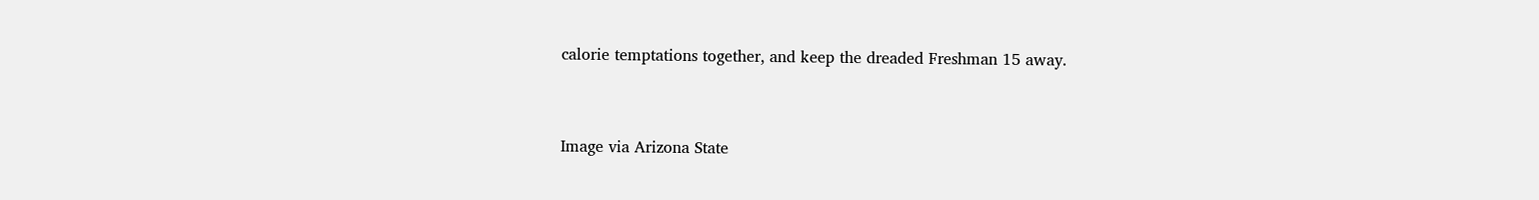calorie temptations together, and keep the dreaded Freshman 15 away.


Image via Arizona State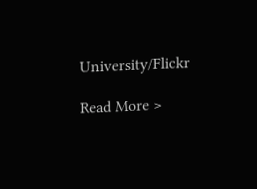University/Flickr

Read More >